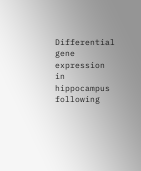Differential gene expression in hippocampus following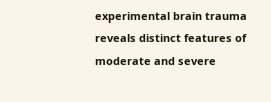experimental brain trauma reveals distinct features of moderate and severe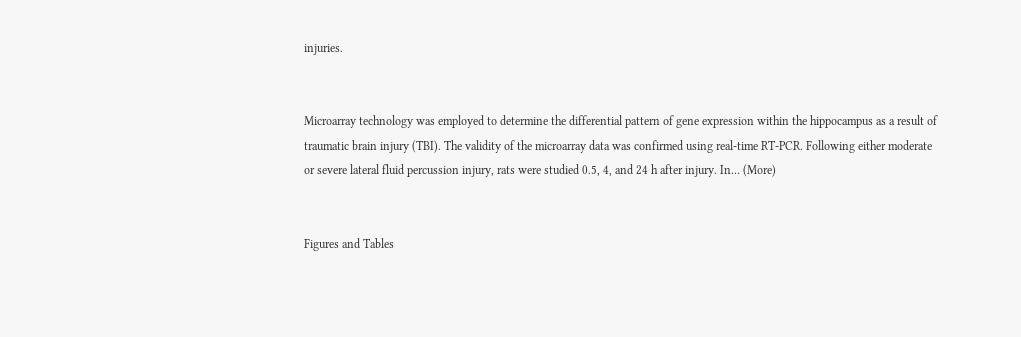injuries.


Microarray technology was employed to determine the differential pattern of gene expression within the hippocampus as a result of traumatic brain injury (TBI). The validity of the microarray data was confirmed using real-time RT-PCR. Following either moderate or severe lateral fluid percussion injury, rats were studied 0.5, 4, and 24 h after injury. In… (More)


Figures and Tables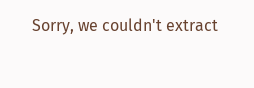Sorry, we couldn't extract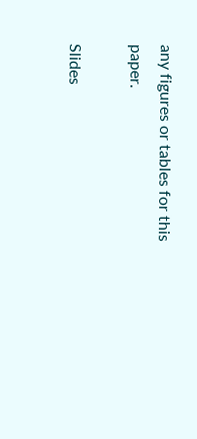any figures or tables for this paper.

Slides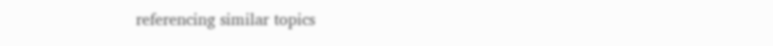referencing similar topics